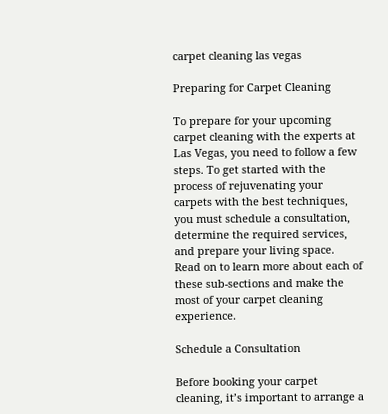carpet cleaning las vegas

Preparing for Carpet Cleaning

To prepare for your upcoming carpet cleaning with the experts at Las Vegas, you need to follow a few steps. To get started with the process of rejuvenating your carpets with the best techniques, you must schedule a consultation, determine the required services, and prepare your living space. Read on to learn more about each of these sub-sections and make the most of your carpet cleaning experience.

Schedule a Consultation

Before booking your carpet cleaning, it’s important to arrange a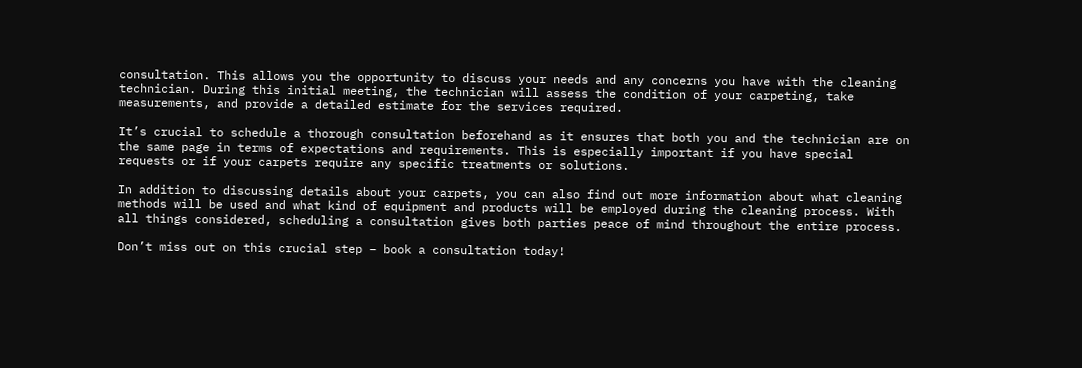consultation. This allows you the opportunity to discuss your needs and any concerns you have with the cleaning technician. During this initial meeting, the technician will assess the condition of your carpeting, take measurements, and provide a detailed estimate for the services required.

It’s crucial to schedule a thorough consultation beforehand as it ensures that both you and the technician are on the same page in terms of expectations and requirements. This is especially important if you have special requests or if your carpets require any specific treatments or solutions.

In addition to discussing details about your carpets, you can also find out more information about what cleaning methods will be used and what kind of equipment and products will be employed during the cleaning process. With all things considered, scheduling a consultation gives both parties peace of mind throughout the entire process.

Don’t miss out on this crucial step – book a consultation today!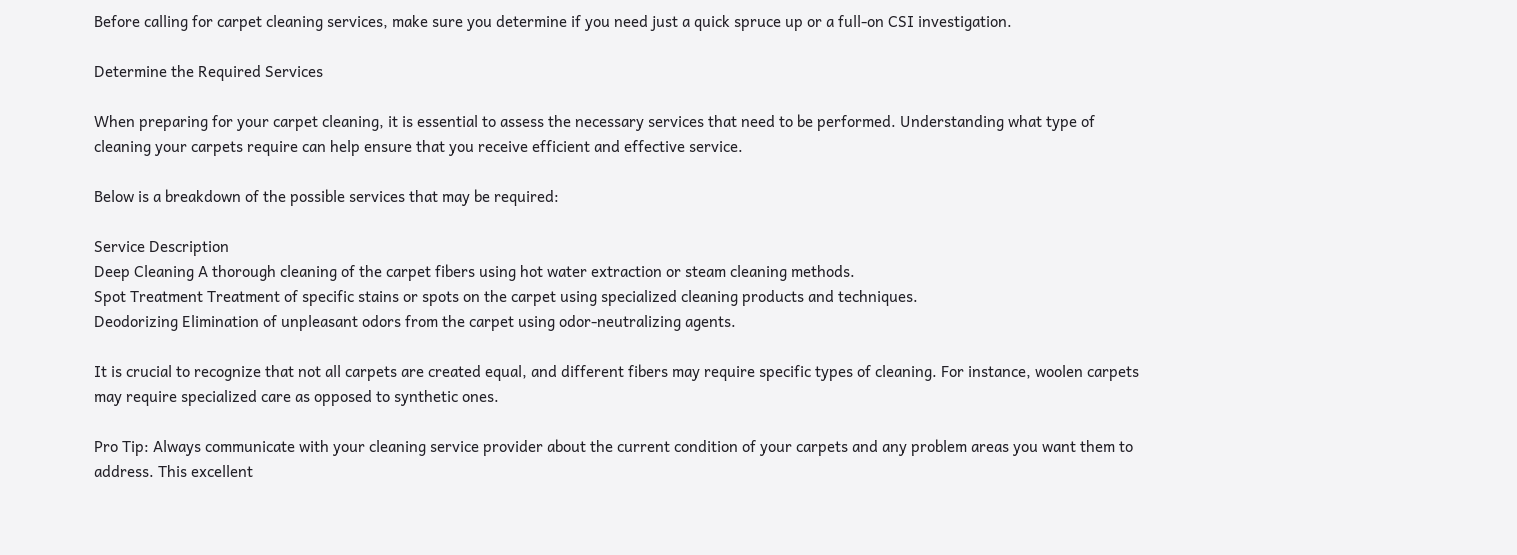Before calling for carpet cleaning services, make sure you determine if you need just a quick spruce up or a full-on CSI investigation.

Determine the Required Services

When preparing for your carpet cleaning, it is essential to assess the necessary services that need to be performed. Understanding what type of cleaning your carpets require can help ensure that you receive efficient and effective service.

Below is a breakdown of the possible services that may be required:

Service Description
Deep Cleaning A thorough cleaning of the carpet fibers using hot water extraction or steam cleaning methods.
Spot Treatment Treatment of specific stains or spots on the carpet using specialized cleaning products and techniques.
Deodorizing Elimination of unpleasant odors from the carpet using odor-neutralizing agents.

It is crucial to recognize that not all carpets are created equal, and different fibers may require specific types of cleaning. For instance, woolen carpets may require specialized care as opposed to synthetic ones.

Pro Tip: Always communicate with your cleaning service provider about the current condition of your carpets and any problem areas you want them to address. This excellent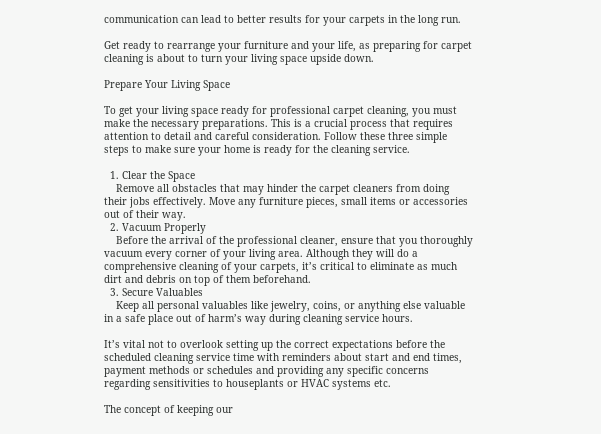communication can lead to better results for your carpets in the long run.

Get ready to rearrange your furniture and your life, as preparing for carpet cleaning is about to turn your living space upside down.

Prepare Your Living Space

To get your living space ready for professional carpet cleaning, you must make the necessary preparations. This is a crucial process that requires attention to detail and careful consideration. Follow these three simple steps to make sure your home is ready for the cleaning service.

  1. Clear the Space
    Remove all obstacles that may hinder the carpet cleaners from doing their jobs effectively. Move any furniture pieces, small items or accessories out of their way.
  2. Vacuum Properly
    Before the arrival of the professional cleaner, ensure that you thoroughly vacuum every corner of your living area. Although they will do a comprehensive cleaning of your carpets, it’s critical to eliminate as much dirt and debris on top of them beforehand.
  3. Secure Valuables
    Keep all personal valuables like jewelry, coins, or anything else valuable in a safe place out of harm’s way during cleaning service hours.

It’s vital not to overlook setting up the correct expectations before the scheduled cleaning service time with reminders about start and end times, payment methods or schedules and providing any specific concerns regarding sensitivities to houseplants or HVAC systems etc.

The concept of keeping our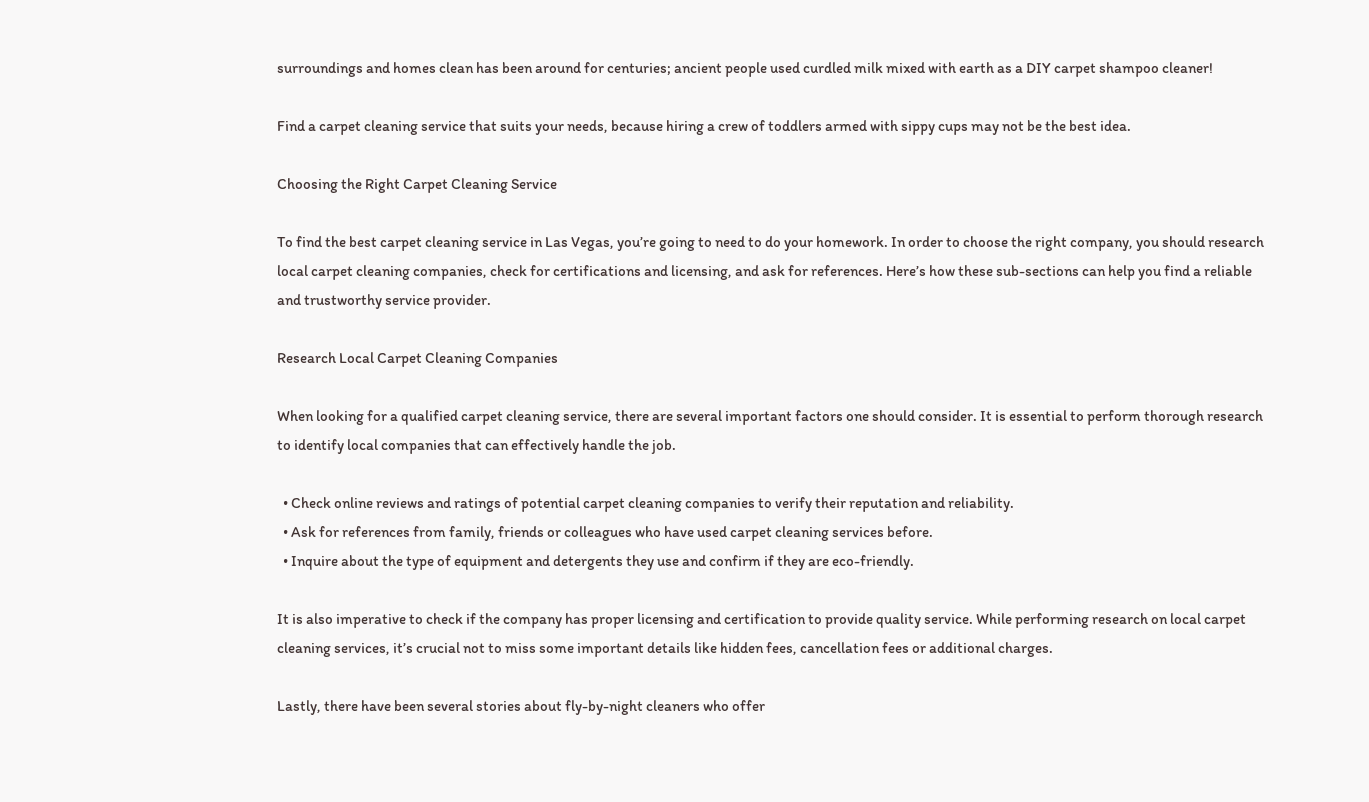surroundings and homes clean has been around for centuries; ancient people used curdled milk mixed with earth as a DIY carpet shampoo cleaner!

Find a carpet cleaning service that suits your needs, because hiring a crew of toddlers armed with sippy cups may not be the best idea.

Choosing the Right Carpet Cleaning Service

To find the best carpet cleaning service in Las Vegas, you’re going to need to do your homework. In order to choose the right company, you should research local carpet cleaning companies, check for certifications and licensing, and ask for references. Here’s how these sub-sections can help you find a reliable and trustworthy service provider.

Research Local Carpet Cleaning Companies

When looking for a qualified carpet cleaning service, there are several important factors one should consider. It is essential to perform thorough research to identify local companies that can effectively handle the job.

  • Check online reviews and ratings of potential carpet cleaning companies to verify their reputation and reliability.
  • Ask for references from family, friends or colleagues who have used carpet cleaning services before.
  • Inquire about the type of equipment and detergents they use and confirm if they are eco-friendly.

It is also imperative to check if the company has proper licensing and certification to provide quality service. While performing research on local carpet cleaning services, it’s crucial not to miss some important details like hidden fees, cancellation fees or additional charges.

Lastly, there have been several stories about fly-by-night cleaners who offer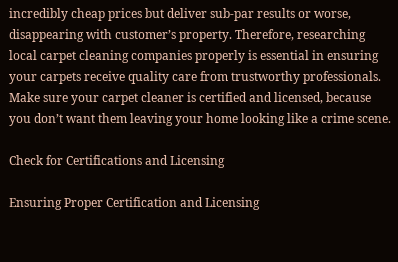incredibly cheap prices but deliver sub-par results or worse, disappearing with customer’s property. Therefore, researching local carpet cleaning companies properly is essential in ensuring your carpets receive quality care from trustworthy professionals. Make sure your carpet cleaner is certified and licensed, because you don’t want them leaving your home looking like a crime scene.

Check for Certifications and Licensing

Ensuring Proper Certification and Licensing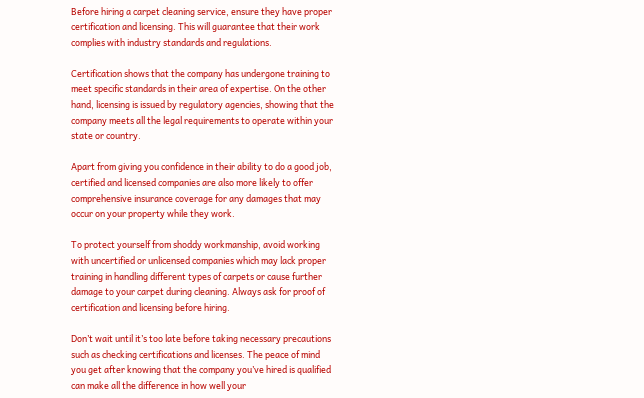Before hiring a carpet cleaning service, ensure they have proper certification and licensing. This will guarantee that their work complies with industry standards and regulations.

Certification shows that the company has undergone training to meet specific standards in their area of expertise. On the other hand, licensing is issued by regulatory agencies, showing that the company meets all the legal requirements to operate within your state or country.

Apart from giving you confidence in their ability to do a good job, certified and licensed companies are also more likely to offer comprehensive insurance coverage for any damages that may occur on your property while they work.

To protect yourself from shoddy workmanship, avoid working with uncertified or unlicensed companies which may lack proper training in handling different types of carpets or cause further damage to your carpet during cleaning. Always ask for proof of certification and licensing before hiring.

Don’t wait until it’s too late before taking necessary precautions such as checking certifications and licenses. The peace of mind you get after knowing that the company you’ve hired is qualified can make all the difference in how well your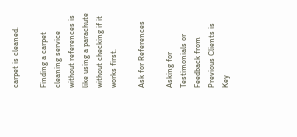carpet is cleaned.

Finding a carpet cleaning service without references is like using a parachute without checking if it works first.

Ask for References

Asking for Testimonials or Feedback from Previous Clients is Key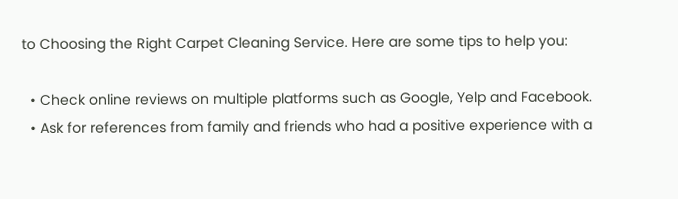to Choosing the Right Carpet Cleaning Service. Here are some tips to help you:

  • Check online reviews on multiple platforms such as Google, Yelp and Facebook.
  • Ask for references from family and friends who had a positive experience with a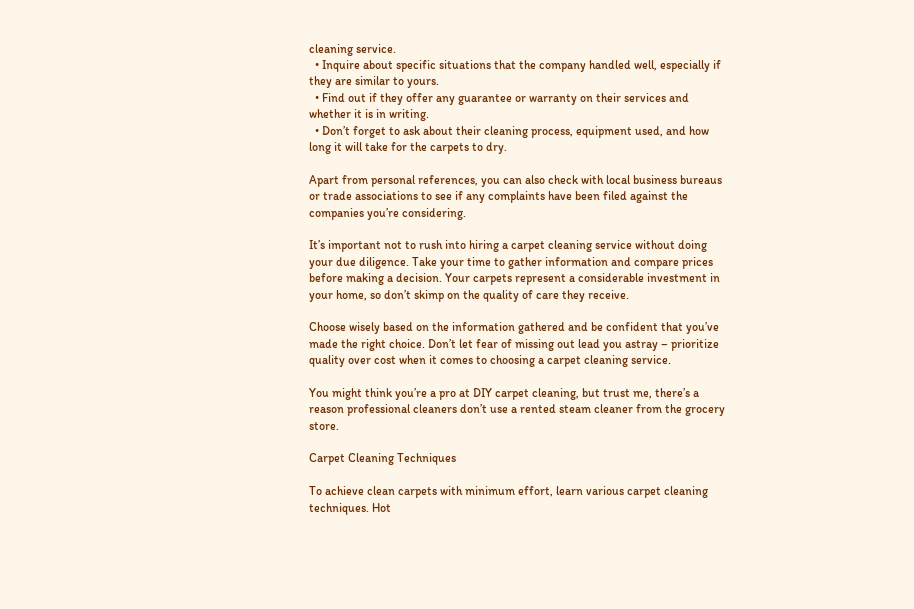cleaning service.
  • Inquire about specific situations that the company handled well, especially if they are similar to yours.
  • Find out if they offer any guarantee or warranty on their services and whether it is in writing.
  • Don’t forget to ask about their cleaning process, equipment used, and how long it will take for the carpets to dry.

Apart from personal references, you can also check with local business bureaus or trade associations to see if any complaints have been filed against the companies you’re considering.

It’s important not to rush into hiring a carpet cleaning service without doing your due diligence. Take your time to gather information and compare prices before making a decision. Your carpets represent a considerable investment in your home, so don’t skimp on the quality of care they receive.

Choose wisely based on the information gathered and be confident that you’ve made the right choice. Don’t let fear of missing out lead you astray – prioritize quality over cost when it comes to choosing a carpet cleaning service.

You might think you’re a pro at DIY carpet cleaning, but trust me, there’s a reason professional cleaners don’t use a rented steam cleaner from the grocery store.

Carpet Cleaning Techniques

To achieve clean carpets with minimum effort, learn various carpet cleaning techniques. Hot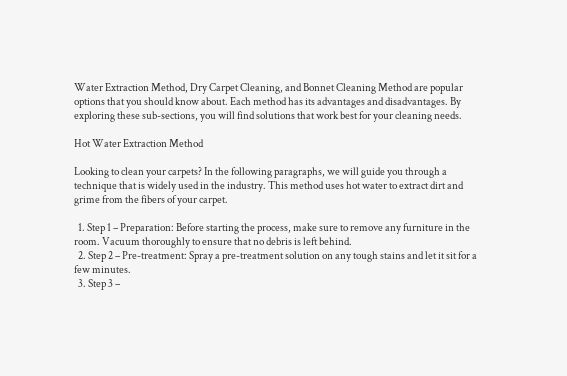Water Extraction Method, Dry Carpet Cleaning, and Bonnet Cleaning Method are popular options that you should know about. Each method has its advantages and disadvantages. By exploring these sub-sections, you will find solutions that work best for your cleaning needs.

Hot Water Extraction Method

Looking to clean your carpets? In the following paragraphs, we will guide you through a technique that is widely used in the industry. This method uses hot water to extract dirt and grime from the fibers of your carpet.

  1. Step 1 – Preparation: Before starting the process, make sure to remove any furniture in the room. Vacuum thoroughly to ensure that no debris is left behind.
  2. Step 2 – Pre-treatment: Spray a pre-treatment solution on any tough stains and let it sit for a few minutes.
  3. Step 3 –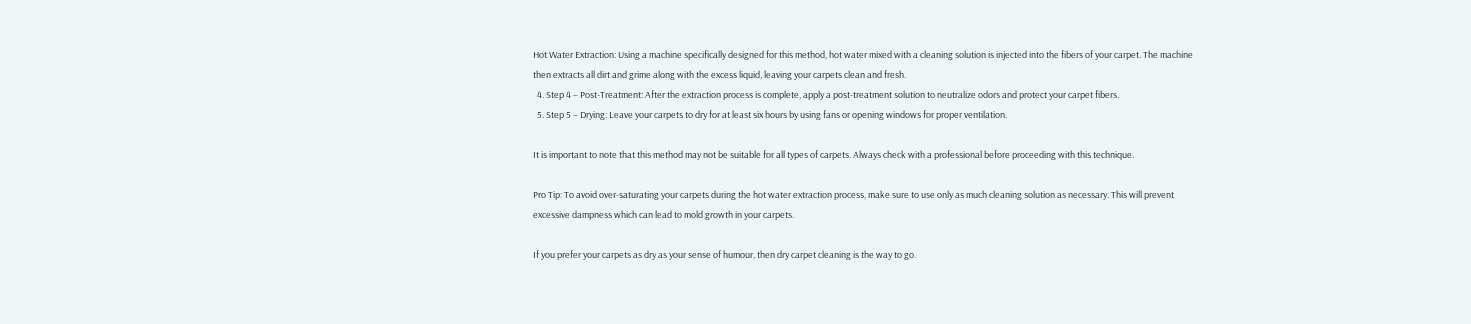Hot Water Extraction: Using a machine specifically designed for this method, hot water mixed with a cleaning solution is injected into the fibers of your carpet. The machine then extracts all dirt and grime along with the excess liquid, leaving your carpets clean and fresh.
  4. Step 4 – Post-Treatment: After the extraction process is complete, apply a post-treatment solution to neutralize odors and protect your carpet fibers.
  5. Step 5 – Drying: Leave your carpets to dry for at least six hours by using fans or opening windows for proper ventilation.

It is important to note that this method may not be suitable for all types of carpets. Always check with a professional before proceeding with this technique.

Pro Tip: To avoid over-saturating your carpets during the hot water extraction process, make sure to use only as much cleaning solution as necessary. This will prevent excessive dampness which can lead to mold growth in your carpets.

If you prefer your carpets as dry as your sense of humour, then dry carpet cleaning is the way to go.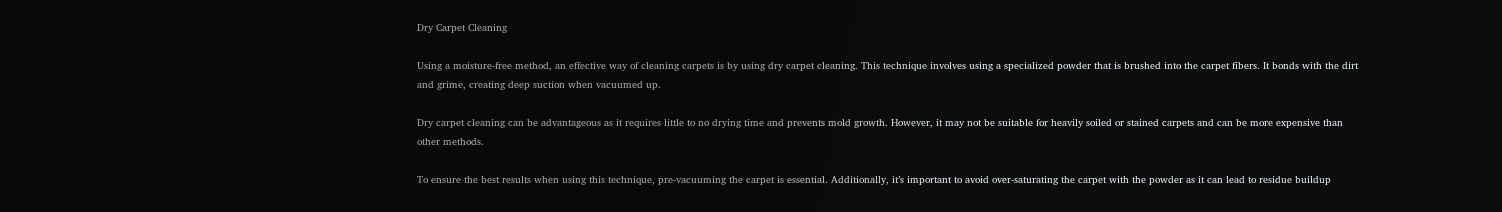Dry Carpet Cleaning

Using a moisture-free method, an effective way of cleaning carpets is by using dry carpet cleaning. This technique involves using a specialized powder that is brushed into the carpet fibers. It bonds with the dirt and grime, creating deep suction when vacuumed up.

Dry carpet cleaning can be advantageous as it requires little to no drying time and prevents mold growth. However, it may not be suitable for heavily soiled or stained carpets and can be more expensive than other methods.

To ensure the best results when using this technique, pre-vacuuming the carpet is essential. Additionally, it’s important to avoid over-saturating the carpet with the powder as it can lead to residue buildup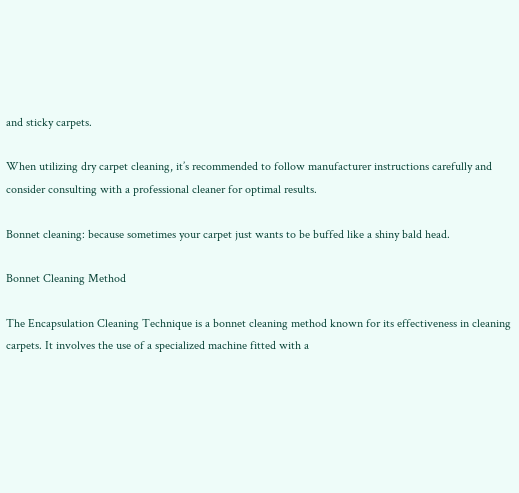and sticky carpets.

When utilizing dry carpet cleaning, it’s recommended to follow manufacturer instructions carefully and consider consulting with a professional cleaner for optimal results.

Bonnet cleaning: because sometimes your carpet just wants to be buffed like a shiny bald head.

Bonnet Cleaning Method

The Encapsulation Cleaning Technique is a bonnet cleaning method known for its effectiveness in cleaning carpets. It involves the use of a specialized machine fitted with a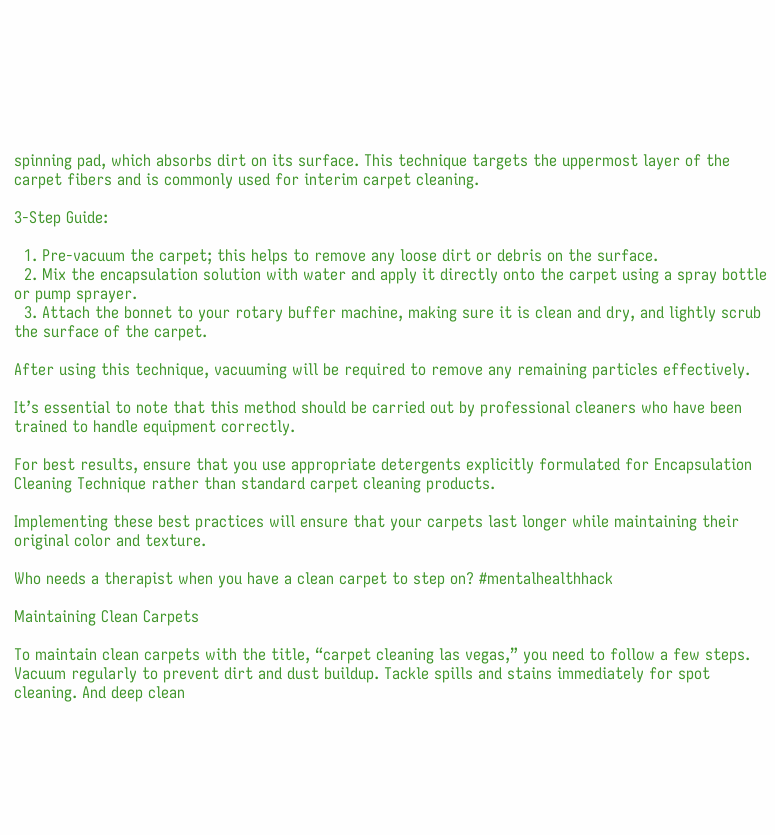spinning pad, which absorbs dirt on its surface. This technique targets the uppermost layer of the carpet fibers and is commonly used for interim carpet cleaning.

3-Step Guide:

  1. Pre-vacuum the carpet; this helps to remove any loose dirt or debris on the surface.
  2. Mix the encapsulation solution with water and apply it directly onto the carpet using a spray bottle or pump sprayer.
  3. Attach the bonnet to your rotary buffer machine, making sure it is clean and dry, and lightly scrub the surface of the carpet.

After using this technique, vacuuming will be required to remove any remaining particles effectively.

It’s essential to note that this method should be carried out by professional cleaners who have been trained to handle equipment correctly.

For best results, ensure that you use appropriate detergents explicitly formulated for Encapsulation Cleaning Technique rather than standard carpet cleaning products.

Implementing these best practices will ensure that your carpets last longer while maintaining their original color and texture.

Who needs a therapist when you have a clean carpet to step on? #mentalhealthhack

Maintaining Clean Carpets

To maintain clean carpets with the title, “carpet cleaning las vegas,” you need to follow a few steps. Vacuum regularly to prevent dirt and dust buildup. Tackle spills and stains immediately for spot cleaning. And deep clean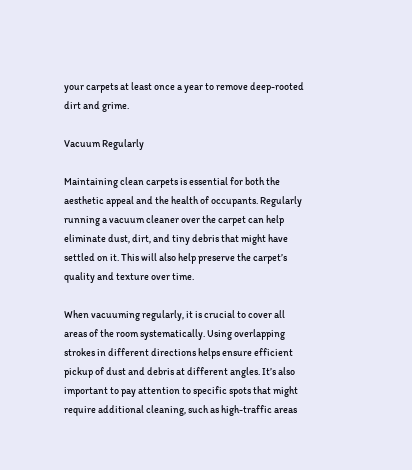your carpets at least once a year to remove deep-rooted dirt and grime.

Vacuum Regularly

Maintaining clean carpets is essential for both the aesthetic appeal and the health of occupants. Regularly running a vacuum cleaner over the carpet can help eliminate dust, dirt, and tiny debris that might have settled on it. This will also help preserve the carpet’s quality and texture over time.

When vacuuming regularly, it is crucial to cover all areas of the room systematically. Using overlapping strokes in different directions helps ensure efficient pickup of dust and debris at different angles. It’s also important to pay attention to specific spots that might require additional cleaning, such as high-traffic areas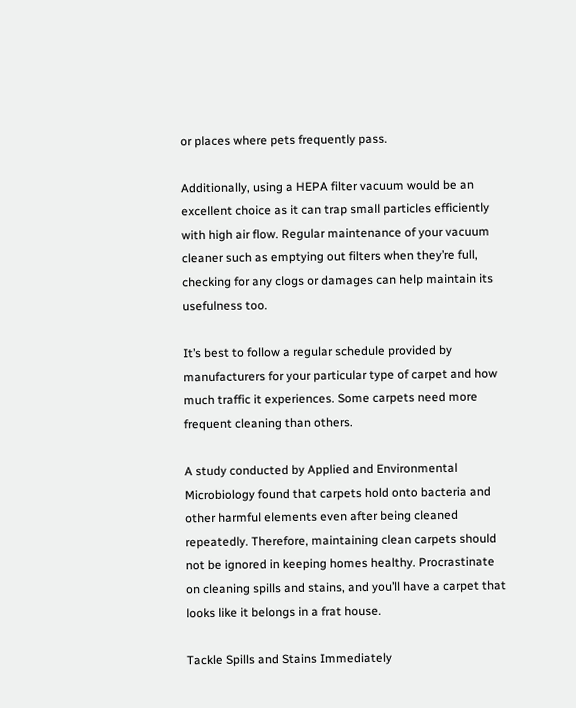or places where pets frequently pass.

Additionally, using a HEPA filter vacuum would be an excellent choice as it can trap small particles efficiently with high air flow. Regular maintenance of your vacuum cleaner such as emptying out filters when they’re full, checking for any clogs or damages can help maintain its usefulness too.

It’s best to follow a regular schedule provided by manufacturers for your particular type of carpet and how much traffic it experiences. Some carpets need more frequent cleaning than others.

A study conducted by Applied and Environmental Microbiology found that carpets hold onto bacteria and other harmful elements even after being cleaned repeatedly. Therefore, maintaining clean carpets should not be ignored in keeping homes healthy. Procrastinate on cleaning spills and stains, and you’ll have a carpet that looks like it belongs in a frat house.

Tackle Spills and Stains Immediately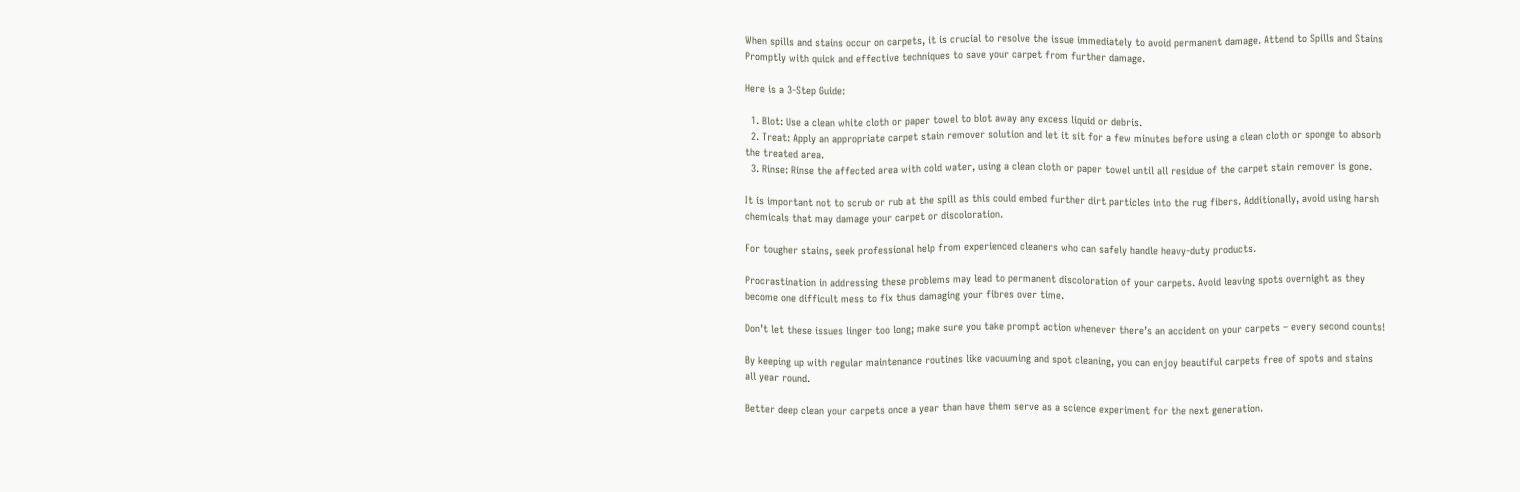When spills and stains occur on carpets, it is crucial to resolve the issue immediately to avoid permanent damage. Attend to Spills and Stains Promptly with quick and effective techniques to save your carpet from further damage.

Here is a 3-Step Guide:

  1. Blot: Use a clean white cloth or paper towel to blot away any excess liquid or debris.
  2. Treat: Apply an appropriate carpet stain remover solution and let it sit for a few minutes before using a clean cloth or sponge to absorb the treated area.
  3. Rinse: Rinse the affected area with cold water, using a clean cloth or paper towel until all residue of the carpet stain remover is gone.

It is important not to scrub or rub at the spill as this could embed further dirt particles into the rug fibers. Additionally, avoid using harsh chemicals that may damage your carpet or discoloration.

For tougher stains, seek professional help from experienced cleaners who can safely handle heavy-duty products.

Procrastination in addressing these problems may lead to permanent discoloration of your carpets. Avoid leaving spots overnight as they become one difficult mess to fix thus damaging your fibres over time.

Don’t let these issues linger too long; make sure you take prompt action whenever there’s an accident on your carpets – every second counts!

By keeping up with regular maintenance routines like vacuuming and spot cleaning, you can enjoy beautiful carpets free of spots and stains all year round.

Better deep clean your carpets once a year than have them serve as a science experiment for the next generation.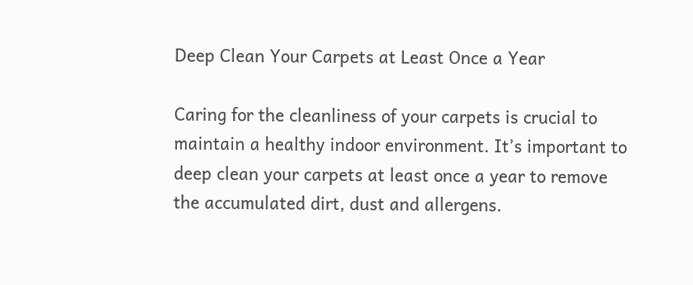Deep Clean Your Carpets at Least Once a Year

Caring for the cleanliness of your carpets is crucial to maintain a healthy indoor environment. It’s important to deep clean your carpets at least once a year to remove the accumulated dirt, dust and allergens.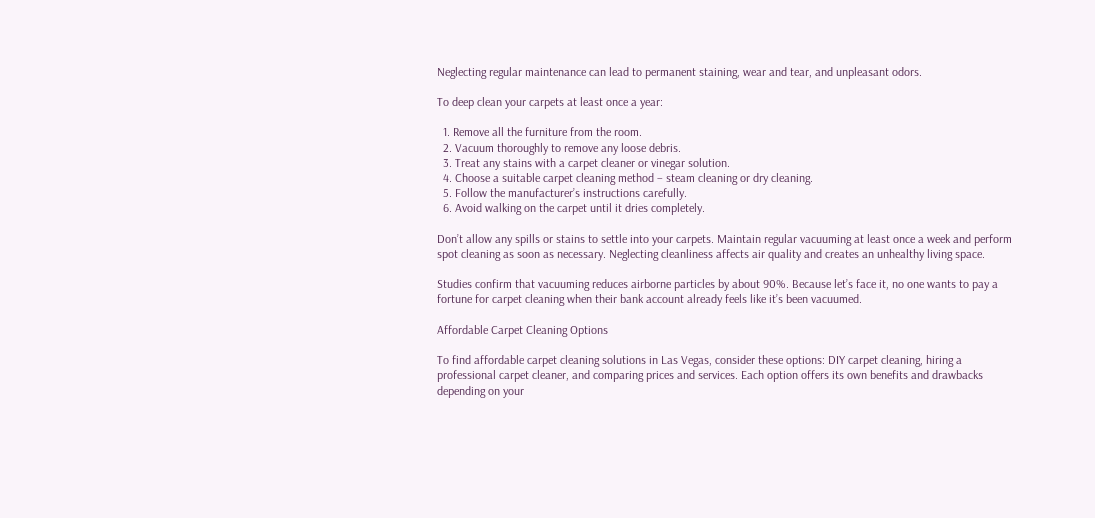Neglecting regular maintenance can lead to permanent staining, wear and tear, and unpleasant odors.

To deep clean your carpets at least once a year:

  1. Remove all the furniture from the room.
  2. Vacuum thoroughly to remove any loose debris.
  3. Treat any stains with a carpet cleaner or vinegar solution.
  4. Choose a suitable carpet cleaning method – steam cleaning or dry cleaning.
  5. Follow the manufacturer’s instructions carefully.
  6. Avoid walking on the carpet until it dries completely.

Don’t allow any spills or stains to settle into your carpets. Maintain regular vacuuming at least once a week and perform spot cleaning as soon as necessary. Neglecting cleanliness affects air quality and creates an unhealthy living space.

Studies confirm that vacuuming reduces airborne particles by about 90%. Because let’s face it, no one wants to pay a fortune for carpet cleaning when their bank account already feels like it’s been vacuumed.

Affordable Carpet Cleaning Options

To find affordable carpet cleaning solutions in Las Vegas, consider these options: DIY carpet cleaning, hiring a professional carpet cleaner, and comparing prices and services. Each option offers its own benefits and drawbacks depending on your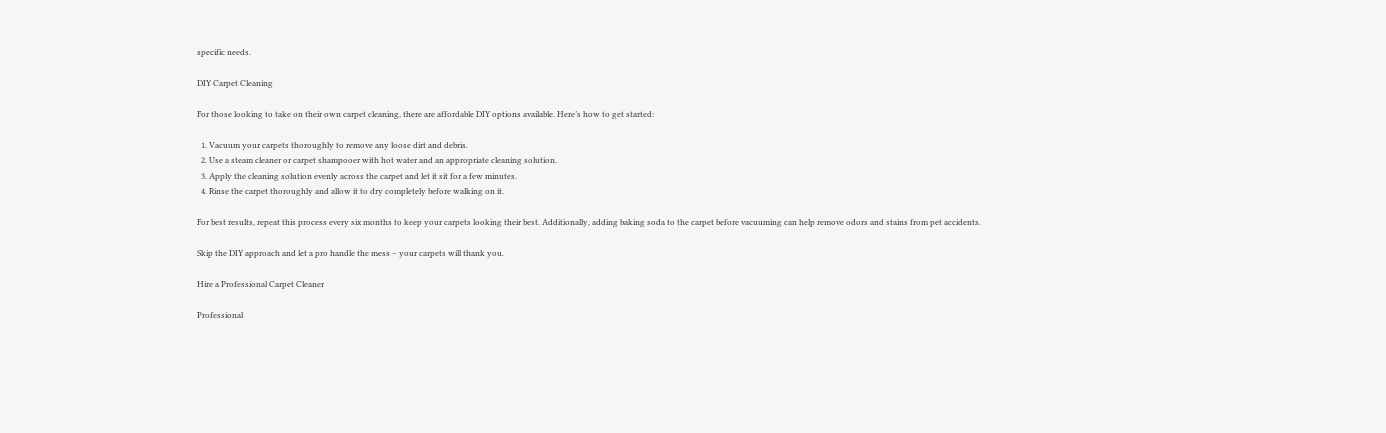specific needs.

DIY Carpet Cleaning

For those looking to take on their own carpet cleaning, there are affordable DIY options available. Here’s how to get started:

  1. Vacuum your carpets thoroughly to remove any loose dirt and debris.
  2. Use a steam cleaner or carpet shampooer with hot water and an appropriate cleaning solution.
  3. Apply the cleaning solution evenly across the carpet and let it sit for a few minutes.
  4. Rinse the carpet thoroughly and allow it to dry completely before walking on it.

For best results, repeat this process every six months to keep your carpets looking their best. Additionally, adding baking soda to the carpet before vacuuming can help remove odors and stains from pet accidents.

Skip the DIY approach and let a pro handle the mess – your carpets will thank you.

Hire a Professional Carpet Cleaner

Professional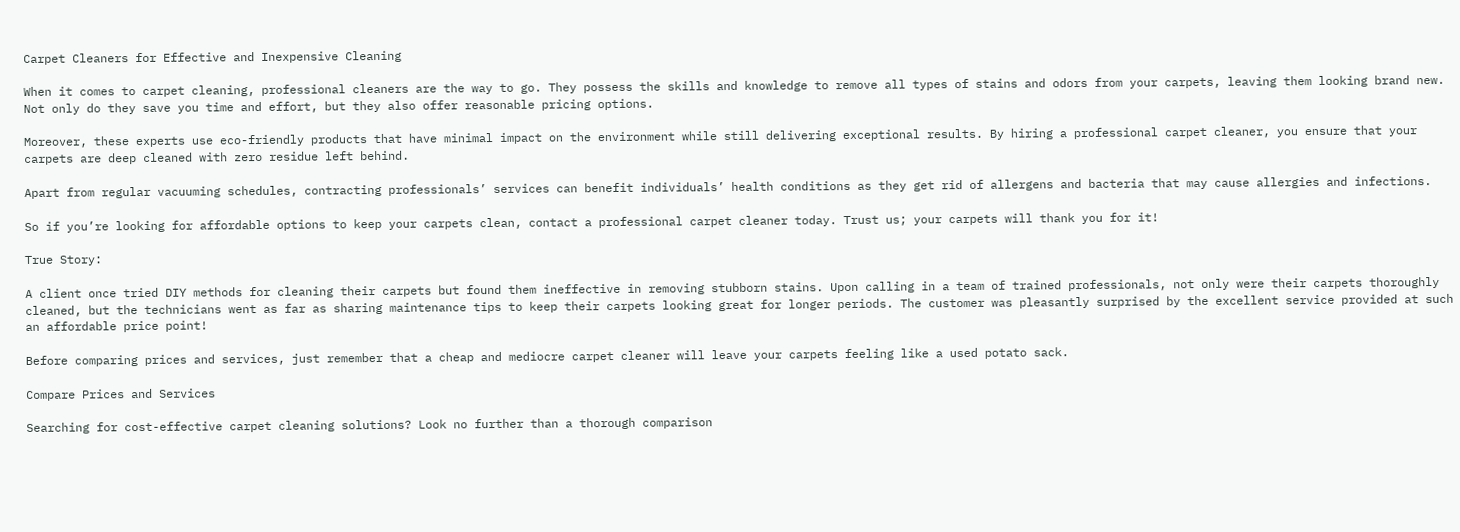Carpet Cleaners for Effective and Inexpensive Cleaning

When it comes to carpet cleaning, professional cleaners are the way to go. They possess the skills and knowledge to remove all types of stains and odors from your carpets, leaving them looking brand new. Not only do they save you time and effort, but they also offer reasonable pricing options.

Moreover, these experts use eco-friendly products that have minimal impact on the environment while still delivering exceptional results. By hiring a professional carpet cleaner, you ensure that your carpets are deep cleaned with zero residue left behind.

Apart from regular vacuuming schedules, contracting professionals’ services can benefit individuals’ health conditions as they get rid of allergens and bacteria that may cause allergies and infections.

So if you’re looking for affordable options to keep your carpets clean, contact a professional carpet cleaner today. Trust us; your carpets will thank you for it!

True Story:

A client once tried DIY methods for cleaning their carpets but found them ineffective in removing stubborn stains. Upon calling in a team of trained professionals, not only were their carpets thoroughly cleaned, but the technicians went as far as sharing maintenance tips to keep their carpets looking great for longer periods. The customer was pleasantly surprised by the excellent service provided at such an affordable price point!

Before comparing prices and services, just remember that a cheap and mediocre carpet cleaner will leave your carpets feeling like a used potato sack.

Compare Prices and Services

Searching for cost-effective carpet cleaning solutions? Look no further than a thorough comparison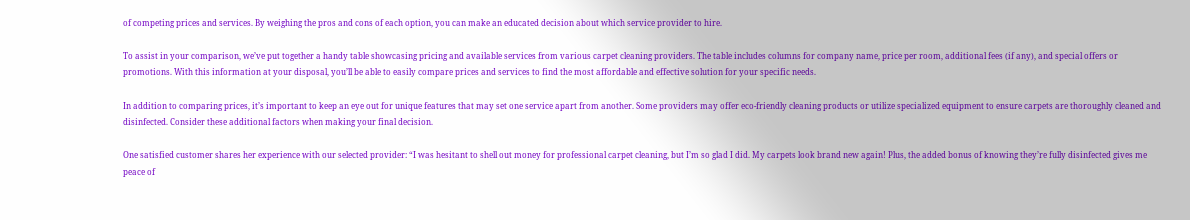of competing prices and services. By weighing the pros and cons of each option, you can make an educated decision about which service provider to hire.

To assist in your comparison, we’ve put together a handy table showcasing pricing and available services from various carpet cleaning providers. The table includes columns for company name, price per room, additional fees (if any), and special offers or promotions. With this information at your disposal, you’ll be able to easily compare prices and services to find the most affordable and effective solution for your specific needs.

In addition to comparing prices, it’s important to keep an eye out for unique features that may set one service apart from another. Some providers may offer eco-friendly cleaning products or utilize specialized equipment to ensure carpets are thoroughly cleaned and disinfected. Consider these additional factors when making your final decision.

One satisfied customer shares her experience with our selected provider: “I was hesitant to shell out money for professional carpet cleaning, but I’m so glad I did. My carpets look brand new again! Plus, the added bonus of knowing they’re fully disinfected gives me peace of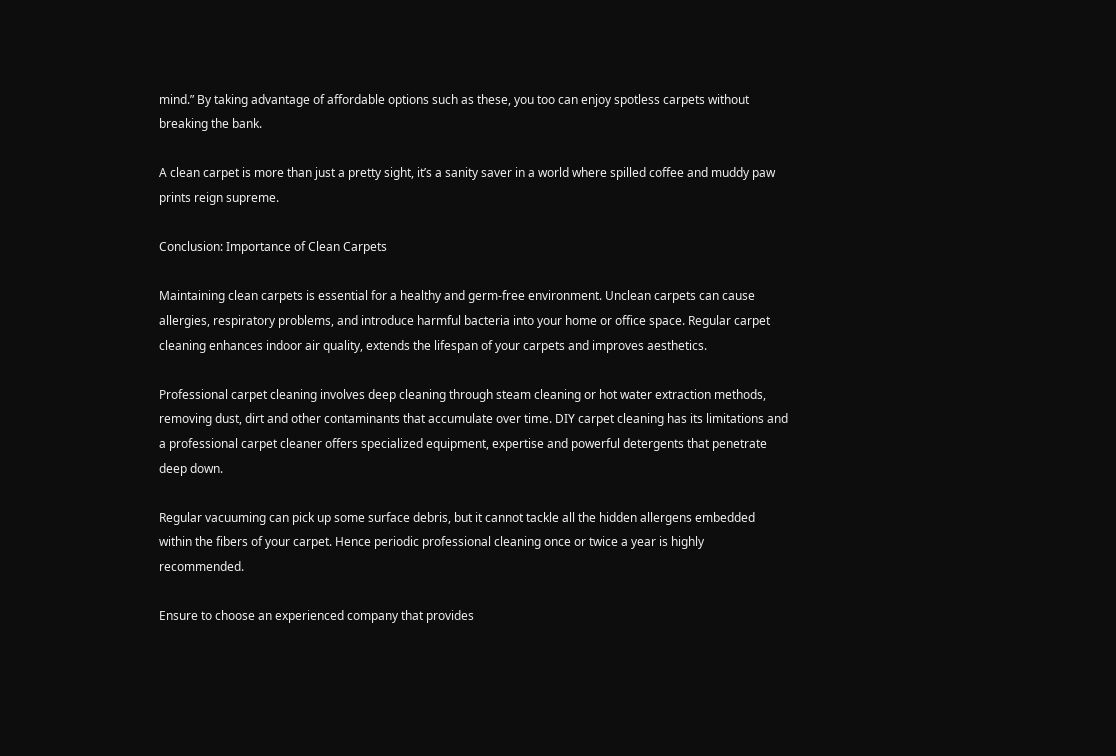mind.” By taking advantage of affordable options such as these, you too can enjoy spotless carpets without breaking the bank.

A clean carpet is more than just a pretty sight, it’s a sanity saver in a world where spilled coffee and muddy paw prints reign supreme.

Conclusion: Importance of Clean Carpets

Maintaining clean carpets is essential for a healthy and germ-free environment. Unclean carpets can cause allergies, respiratory problems, and introduce harmful bacteria into your home or office space. Regular carpet cleaning enhances indoor air quality, extends the lifespan of your carpets and improves aesthetics.

Professional carpet cleaning involves deep cleaning through steam cleaning or hot water extraction methods, removing dust, dirt and other contaminants that accumulate over time. DIY carpet cleaning has its limitations and a professional carpet cleaner offers specialized equipment, expertise and powerful detergents that penetrate deep down.

Regular vacuuming can pick up some surface debris, but it cannot tackle all the hidden allergens embedded within the fibers of your carpet. Hence periodic professional cleaning once or twice a year is highly recommended.

Ensure to choose an experienced company that provides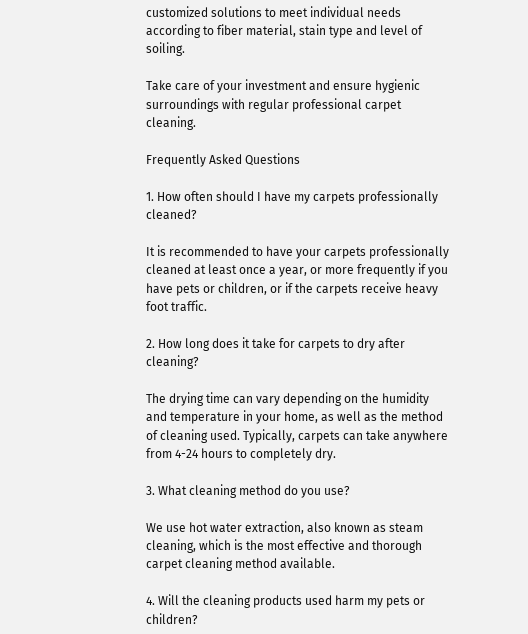customized solutions to meet individual needs according to fiber material, stain type and level of soiling.

Take care of your investment and ensure hygienic surroundings with regular professional carpet cleaning.

Frequently Asked Questions

1. How often should I have my carpets professionally cleaned?

It is recommended to have your carpets professionally cleaned at least once a year, or more frequently if you have pets or children, or if the carpets receive heavy foot traffic.

2. How long does it take for carpets to dry after cleaning?

The drying time can vary depending on the humidity and temperature in your home, as well as the method of cleaning used. Typically, carpets can take anywhere from 4-24 hours to completely dry.

3. What cleaning method do you use?

We use hot water extraction, also known as steam cleaning, which is the most effective and thorough carpet cleaning method available.

4. Will the cleaning products used harm my pets or children?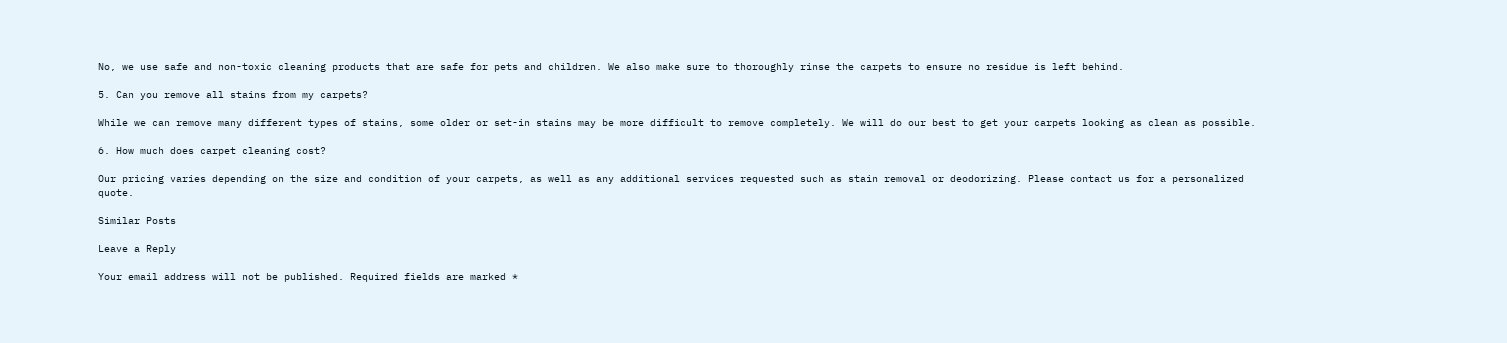No, we use safe and non-toxic cleaning products that are safe for pets and children. We also make sure to thoroughly rinse the carpets to ensure no residue is left behind.

5. Can you remove all stains from my carpets?

While we can remove many different types of stains, some older or set-in stains may be more difficult to remove completely. We will do our best to get your carpets looking as clean as possible.

6. How much does carpet cleaning cost?

Our pricing varies depending on the size and condition of your carpets, as well as any additional services requested such as stain removal or deodorizing. Please contact us for a personalized quote.

Similar Posts

Leave a Reply

Your email address will not be published. Required fields are marked *